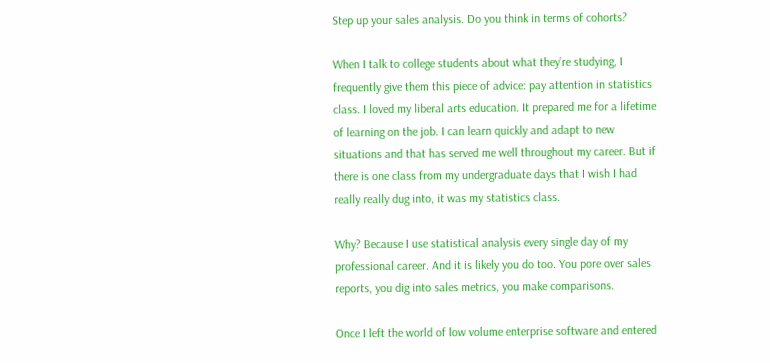Step up your sales analysis. Do you think in terms of cohorts?

When I talk to college students about what they’re studying, I frequently give them this piece of advice: pay attention in statistics class. I loved my liberal arts education. It prepared me for a lifetime of learning on the job. I can learn quickly and adapt to new situations and that has served me well throughout my career. But if there is one class from my undergraduate days that I wish I had really really dug into, it was my statistics class.

Why? Because I use statistical analysis every single day of my professional career. And it is likely you do too. You pore over sales reports, you dig into sales metrics, you make comparisons.

Once I left the world of low volume enterprise software and entered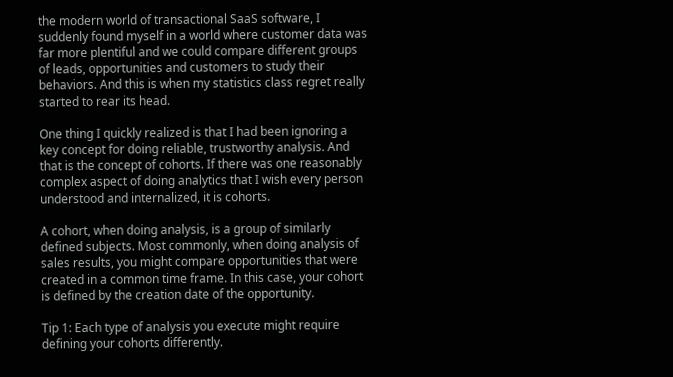the modern world of transactional SaaS software, I suddenly found myself in a world where customer data was far more plentiful and we could compare different groups of leads, opportunities and customers to study their behaviors. And this is when my statistics class regret really started to rear its head.

One thing I quickly realized is that I had been ignoring a key concept for doing reliable, trustworthy analysis. And that is the concept of cohorts. If there was one reasonably complex aspect of doing analytics that I wish every person understood and internalized, it is cohorts.

A cohort, when doing analysis, is a group of similarly defined subjects. Most commonly, when doing analysis of sales results, you might compare opportunities that were created in a common time frame. In this case, your cohort is defined by the creation date of the opportunity.

Tip 1: Each type of analysis you execute might require defining your cohorts differently.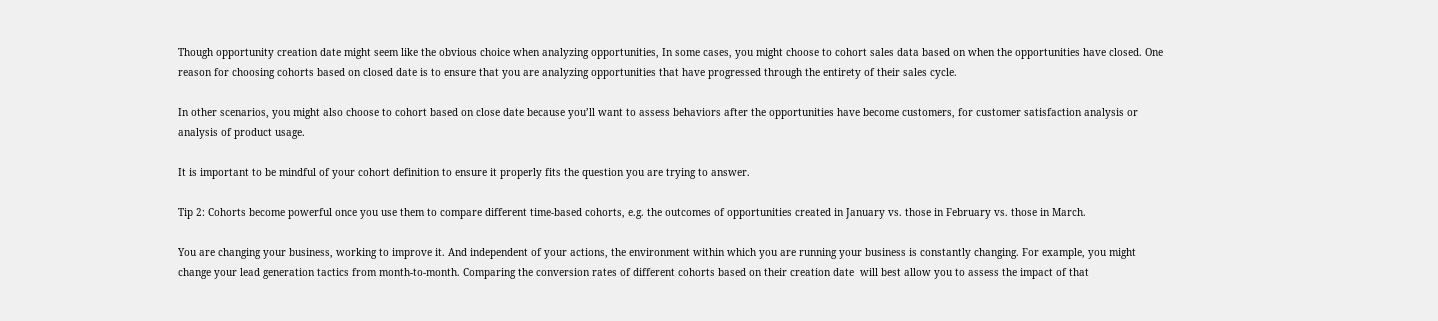Though opportunity creation date might seem like the obvious choice when analyzing opportunities, In some cases, you might choose to cohort sales data based on when the opportunities have closed. One reason for choosing cohorts based on closed date is to ensure that you are analyzing opportunities that have progressed through the entirety of their sales cycle.

In other scenarios, you might also choose to cohort based on close date because you’ll want to assess behaviors after the opportunities have become customers, for customer satisfaction analysis or analysis of product usage.

It is important to be mindful of your cohort definition to ensure it properly fits the question you are trying to answer.

Tip 2: Cohorts become powerful once you use them to compare different time-based cohorts, e.g. the outcomes of opportunities created in January vs. those in February vs. those in March.

You are changing your business, working to improve it. And independent of your actions, the environment within which you are running your business is constantly changing. For example, you might change your lead generation tactics from month-to-month. Comparing the conversion rates of different cohorts based on their creation date  will best allow you to assess the impact of that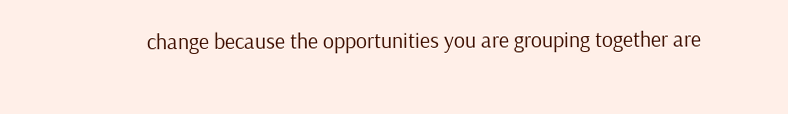change because the opportunities you are grouping together are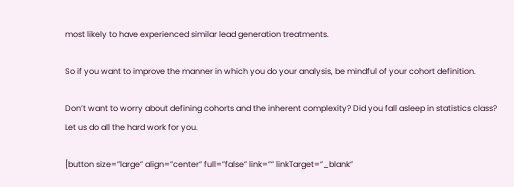most likely to have experienced similar lead generation treatments.

So if you want to improve the manner in which you do your analysis, be mindful of your cohort definition.

Don’t want to worry about defining cohorts and the inherent complexity? Did you fall asleep in statistics class? Let us do all the hard work for you.

[button size=”large” align=”center” full=”false” link=”” linkTarget=”_blank”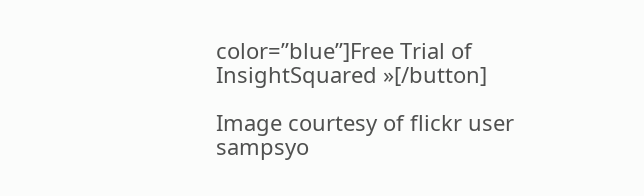color=”blue”]Free Trial of InsightSquared »[/button]

Image courtesy of flickr user sampsyo